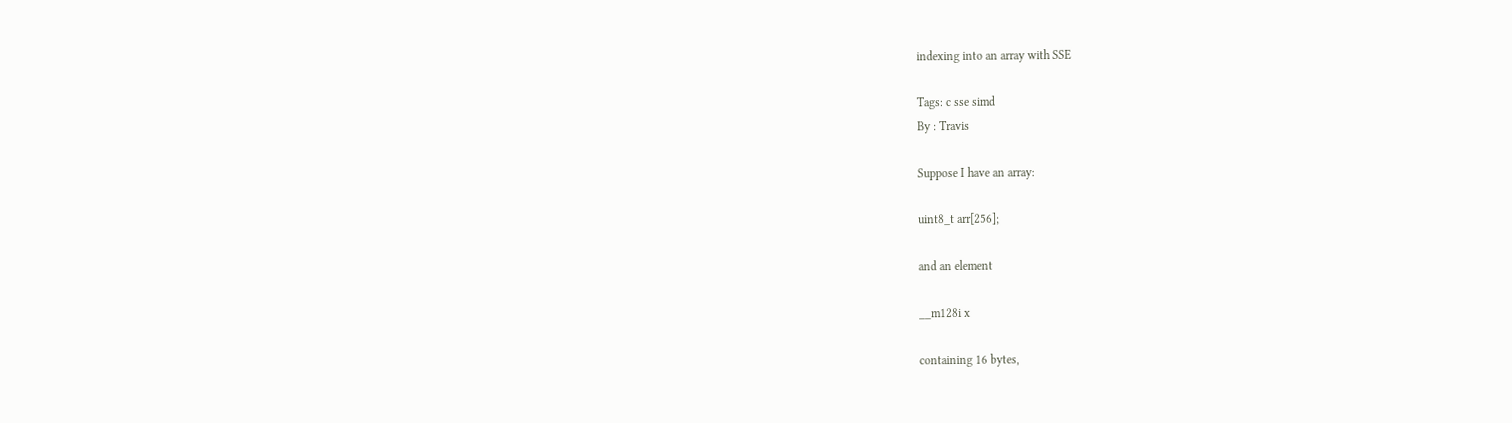indexing into an array with SSE

Tags: c sse simd
By : Travis

Suppose I have an array:

uint8_t arr[256];

and an element

__m128i x

containing 16 bytes,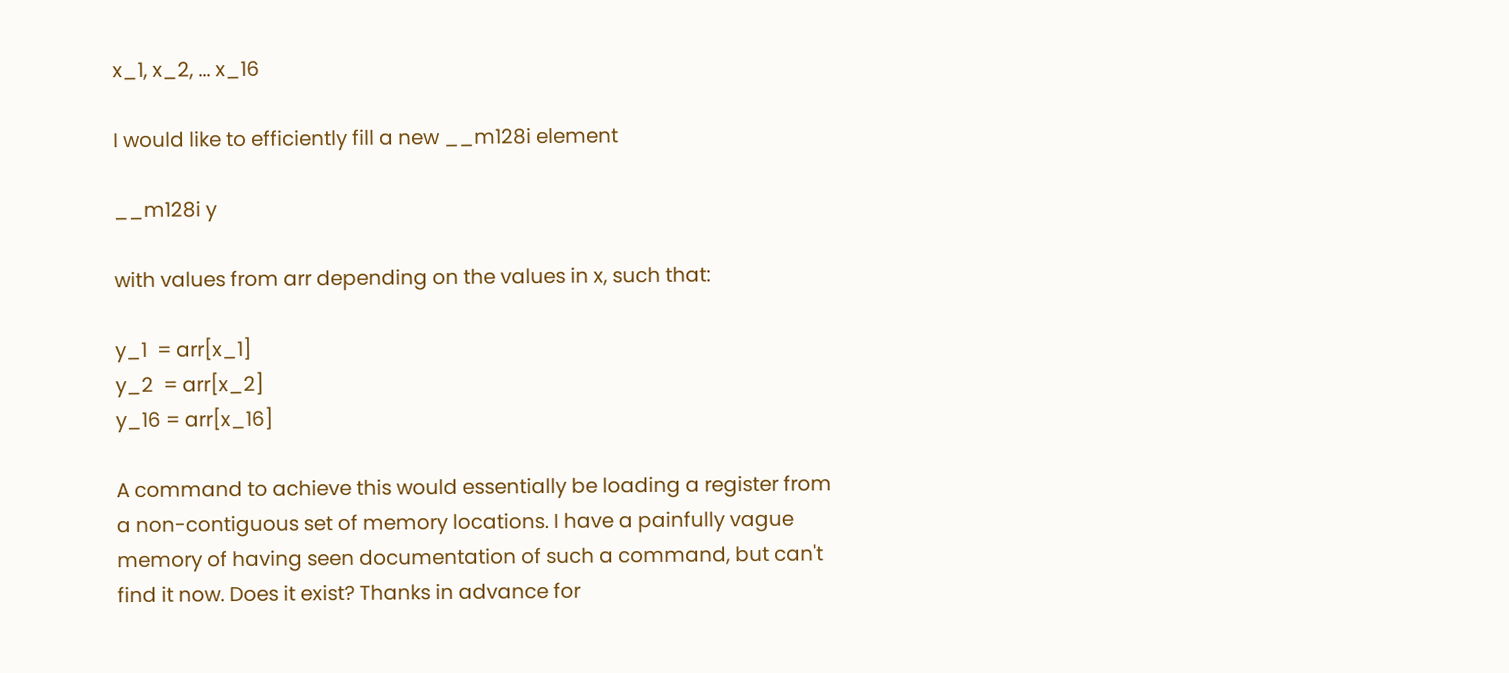x_1, x_2, ... x_16

I would like to efficiently fill a new __m128i element

__m128i y

with values from arr depending on the values in x, such that:

y_1  = arr[x_1]
y_2  = arr[x_2]
y_16 = arr[x_16]

A command to achieve this would essentially be loading a register from a non-contiguous set of memory locations. I have a painfully vague memory of having seen documentation of such a command, but can't find it now. Does it exist? Thanks in advance for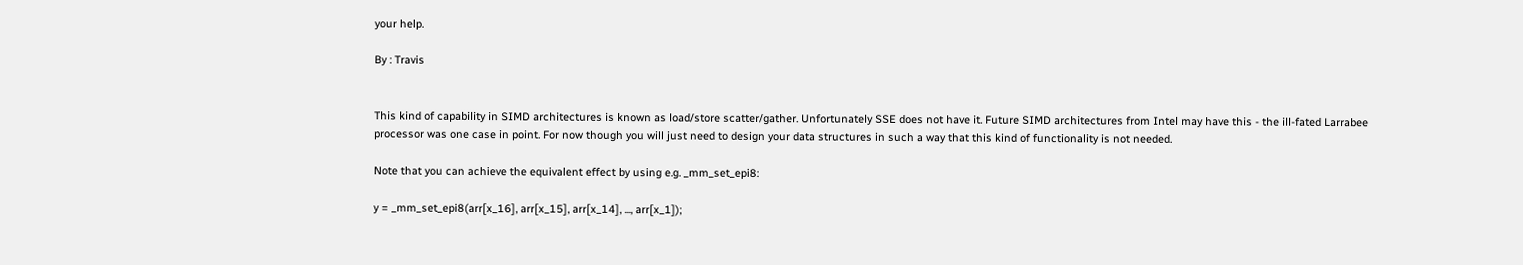your help.

By : Travis


This kind of capability in SIMD architectures is known as load/store scatter/gather. Unfortunately SSE does not have it. Future SIMD architectures from Intel may have this - the ill-fated Larrabee processor was one case in point. For now though you will just need to design your data structures in such a way that this kind of functionality is not needed.

Note that you can achieve the equivalent effect by using e.g. _mm_set_epi8:

y = _mm_set_epi8(arr[x_16], arr[x_15], arr[x_14], ..., arr[x_1]);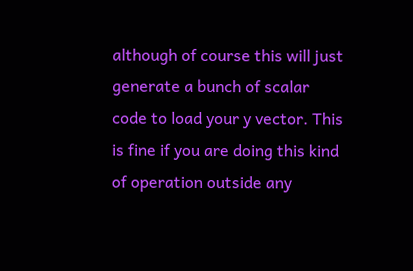although of course this will just generate a bunch of scalar code to load your y vector. This is fine if you are doing this kind of operation outside any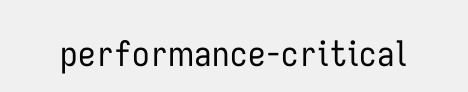performance-critical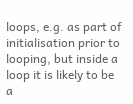loops, e.g. as part of initialisation prior to looping, but inside a loop it is likely to be a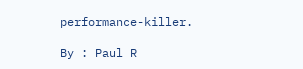performance-killer.

By : Paul R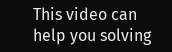This video can help you solving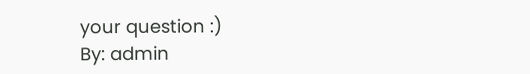your question :)
By: admin